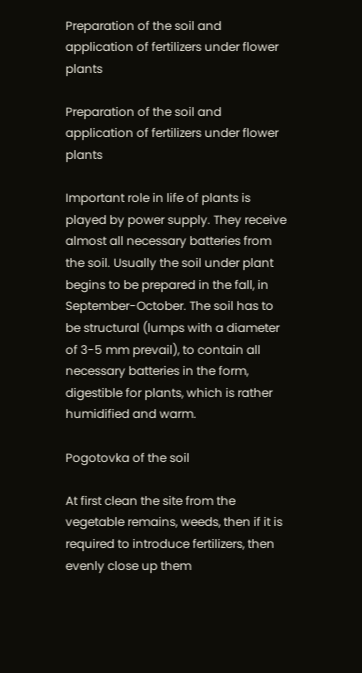Preparation of the soil and application of fertilizers under flower plants

Preparation of the soil and application of fertilizers under flower plants

Important role in life of plants is played by power supply. They receive almost all necessary batteries from the soil. Usually the soil under plant begins to be prepared in the fall, in September-October. The soil has to be structural (lumps with a diameter of 3-5 mm prevail), to contain all necessary batteries in the form, digestible for plants, which is rather humidified and warm.

Pogotovka of the soil

At first clean the site from the vegetable remains, weeds, then if it is required to introduce fertilizers, then evenly close up them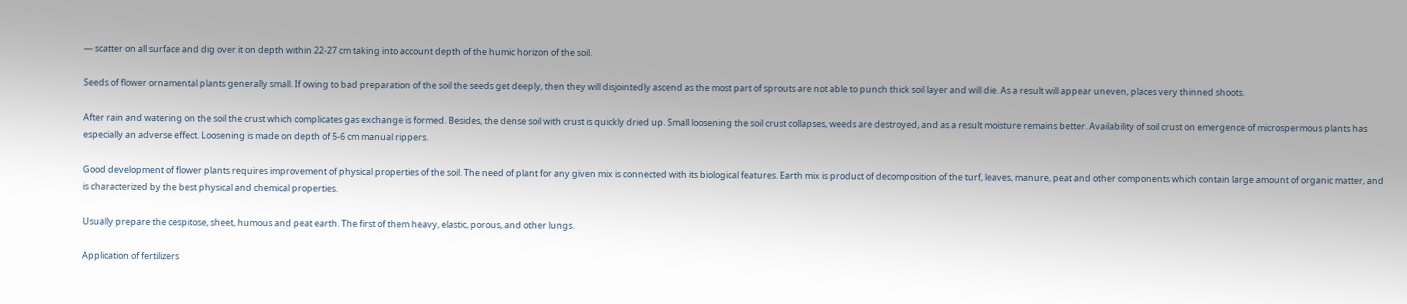— scatter on all surface and dig over it on depth within 22-27 cm taking into account depth of the humic horizon of the soil.

Seeds of flower ornamental plants generally small. If owing to bad preparation of the soil the seeds get deeply, then they will disjointedly ascend as the most part of sprouts are not able to punch thick soil layer and will die. As a result will appear uneven, places very thinned shoots.

After rain and watering on the soil the crust which complicates gas exchange is formed. Besides, the dense soil with crust is quickly dried up. Small loosening the soil crust collapses, weeds are destroyed, and as a result moisture remains better. Availability of soil crust on emergence of microspermous plants has especially an adverse effect. Loosening is made on depth of 5-6 cm manual rippers.

Good development of flower plants requires improvement of physical properties of the soil. The need of plant for any given mix is connected with its biological features. Earth mix is product of decomposition of the turf, leaves, manure, peat and other components which contain large amount of organic matter, and is characterized by the best physical and chemical properties.

Usually prepare the cespitose, sheet, humous and peat earth. The first of them heavy, elastic, porous, and other lungs.

Application of fertilizers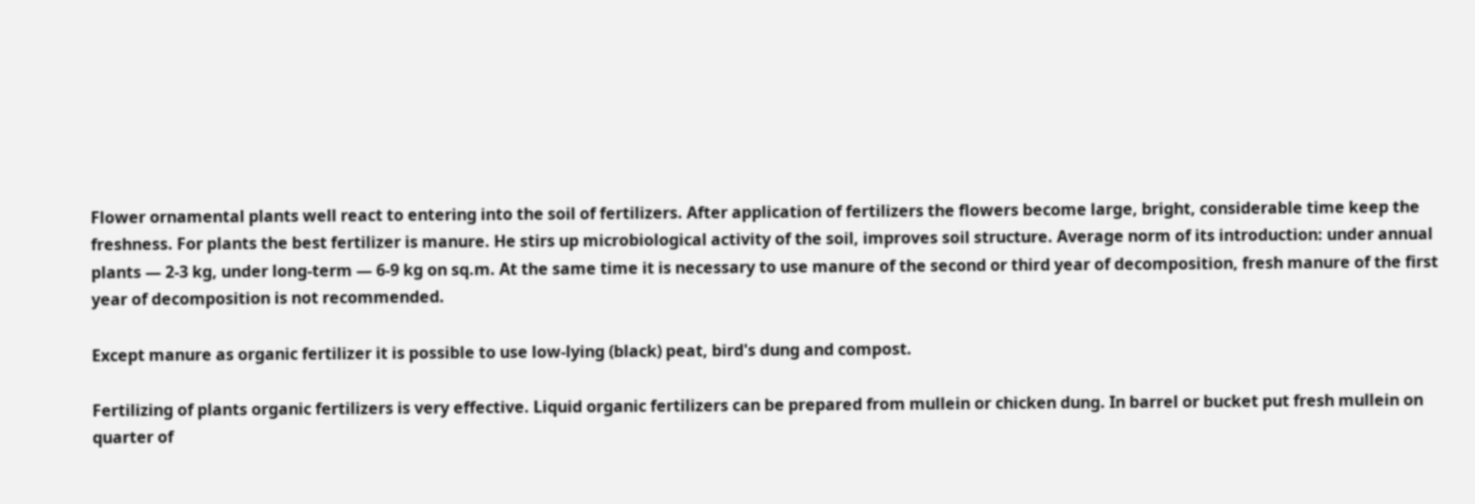Flower ornamental plants well react to entering into the soil of fertilizers. After application of fertilizers the flowers become large, bright, considerable time keep the freshness. For plants the best fertilizer is manure. He stirs up microbiological activity of the soil, improves soil structure. Average norm of its introduction: under annual plants — 2-3 kg, under long-term — 6-9 kg on sq.m. At the same time it is necessary to use manure of the second or third year of decomposition, fresh manure of the first year of decomposition is not recommended.

Except manure as organic fertilizer it is possible to use low-lying (black) peat, bird's dung and compost.

Fertilizing of plants organic fertilizers is very effective. Liquid organic fertilizers can be prepared from mullein or chicken dung. In barrel or bucket put fresh mullein on quarter of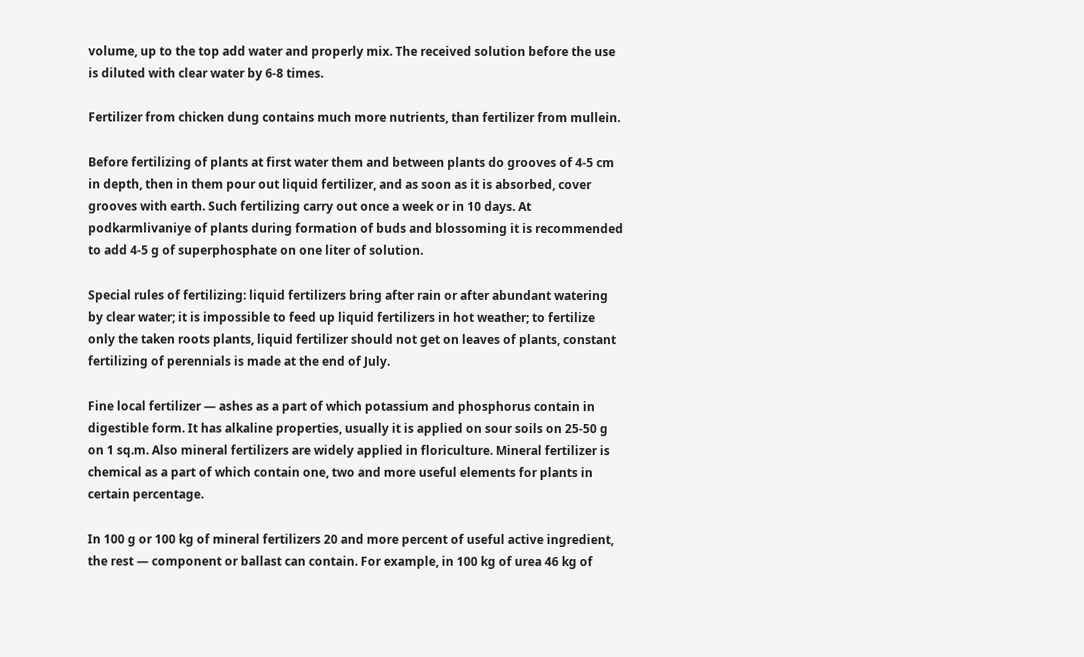volume, up to the top add water and properly mix. The received solution before the use is diluted with clear water by 6-8 times.

Fertilizer from chicken dung contains much more nutrients, than fertilizer from mullein.

Before fertilizing of plants at first water them and between plants do grooves of 4-5 cm in depth, then in them pour out liquid fertilizer, and as soon as it is absorbed, cover grooves with earth. Such fertilizing carry out once a week or in 10 days. At podkarmlivaniye of plants during formation of buds and blossoming it is recommended to add 4-5 g of superphosphate on one liter of solution.

Special rules of fertilizing: liquid fertilizers bring after rain or after abundant watering by clear water; it is impossible to feed up liquid fertilizers in hot weather; to fertilize only the taken roots plants, liquid fertilizer should not get on leaves of plants, constant fertilizing of perennials is made at the end of July.

Fine local fertilizer — ashes as a part of which potassium and phosphorus contain in digestible form. It has alkaline properties, usually it is applied on sour soils on 25-50 g on 1 sq.m. Also mineral fertilizers are widely applied in floriculture. Mineral fertilizer is chemical as a part of which contain one, two and more useful elements for plants in certain percentage.

In 100 g or 100 kg of mineral fertilizers 20 and more percent of useful active ingredient, the rest — component or ballast can contain. For example, in 100 kg of urea 46 kg of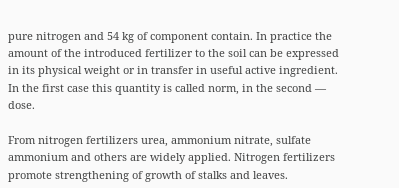pure nitrogen and 54 kg of component contain. In practice the amount of the introduced fertilizer to the soil can be expressed in its physical weight or in transfer in useful active ingredient. In the first case this quantity is called norm, in the second — dose.

From nitrogen fertilizers urea, ammonium nitrate, sulfate ammonium and others are widely applied. Nitrogen fertilizers promote strengthening of growth of stalks and leaves.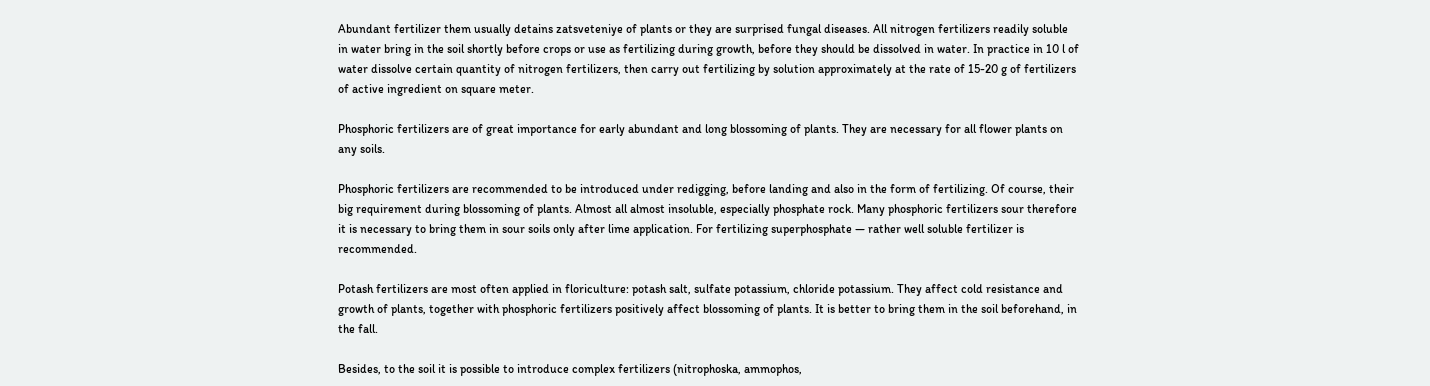Abundant fertilizer them usually detains zatsveteniye of plants or they are surprised fungal diseases. All nitrogen fertilizers readily soluble in water bring in the soil shortly before crops or use as fertilizing during growth, before they should be dissolved in water. In practice in 10 l of water dissolve certain quantity of nitrogen fertilizers, then carry out fertilizing by solution approximately at the rate of 15-20 g of fertilizers of active ingredient on square meter.

Phosphoric fertilizers are of great importance for early abundant and long blossoming of plants. They are necessary for all flower plants on any soils.

Phosphoric fertilizers are recommended to be introduced under redigging, before landing and also in the form of fertilizing. Of course, their big requirement during blossoming of plants. Almost all almost insoluble, especially phosphate rock. Many phosphoric fertilizers sour therefore it is necessary to bring them in sour soils only after lime application. For fertilizing superphosphate — rather well soluble fertilizer is recommended.

Potash fertilizers are most often applied in floriculture: potash salt, sulfate potassium, chloride potassium. They affect cold resistance and growth of plants, together with phosphoric fertilizers positively affect blossoming of plants. It is better to bring them in the soil beforehand, in the fall.

Besides, to the soil it is possible to introduce complex fertilizers (nitrophoska, ammophos,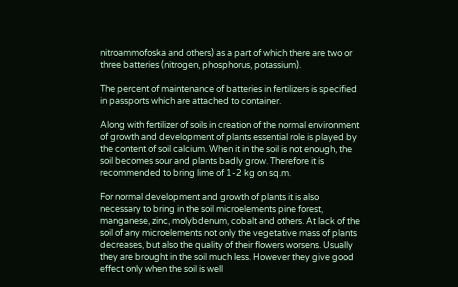nitroammofoska and others) as a part of which there are two or three batteries (nitrogen, phosphorus, potassium).

The percent of maintenance of batteries in fertilizers is specified in passports which are attached to container.

Along with fertilizer of soils in creation of the normal environment of growth and development of plants essential role is played by the content of soil calcium. When it in the soil is not enough, the soil becomes sour and plants badly grow. Therefore it is recommended to bring lime of 1-2 kg on sq.m.

For normal development and growth of plants it is also necessary to bring in the soil microelements pine forest, manganese, zinc, molybdenum, cobalt and others. At lack of the soil of any microelements not only the vegetative mass of plants decreases, but also the quality of their flowers worsens. Usually they are brought in the soil much less. However they give good effect only when the soil is well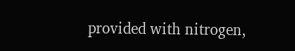provided with nitrogen,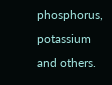phosphorus, potassium and others.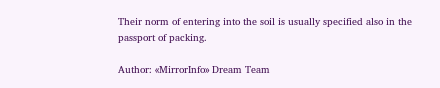Their norm of entering into the soil is usually specified also in the passport of packing.

Author: «MirrorInfo» Dream Team